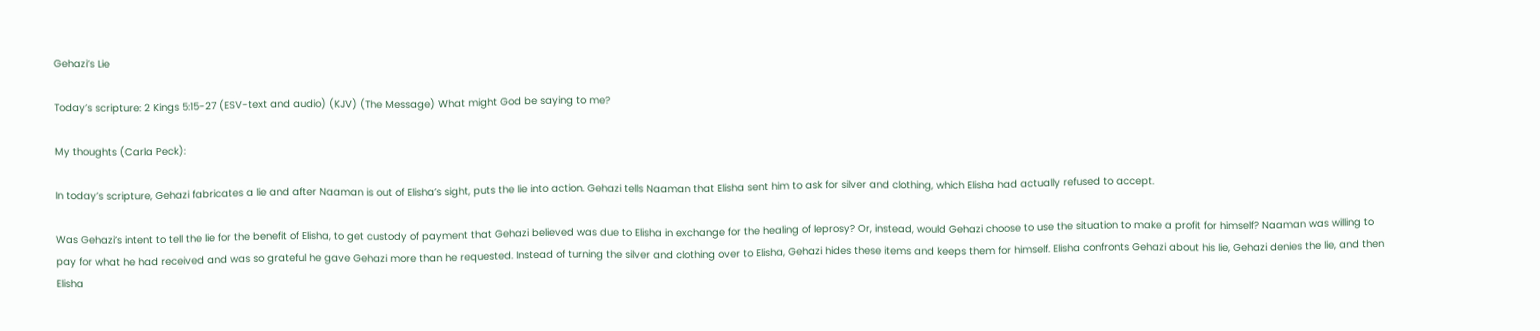Gehazi’s Lie

Today’s scripture: 2 Kings 5:15-27 (ESV-text and audio) (KJV) (The Message) What might God be saying to me?

My thoughts (Carla Peck):

In today’s scripture, Gehazi fabricates a lie and after Naaman is out of Elisha’s sight, puts the lie into action. Gehazi tells Naaman that Elisha sent him to ask for silver and clothing, which Elisha had actually refused to accept.

Was Gehazi’s intent to tell the lie for the benefit of Elisha, to get custody of payment that Gehazi believed was due to Elisha in exchange for the healing of leprosy? Or, instead, would Gehazi choose to use the situation to make a profit for himself? Naaman was willing to pay for what he had received and was so grateful he gave Gehazi more than he requested. Instead of turning the silver and clothing over to Elisha, Gehazi hides these items and keeps them for himself. Elisha confronts Gehazi about his lie, Gehazi denies the lie, and then Elisha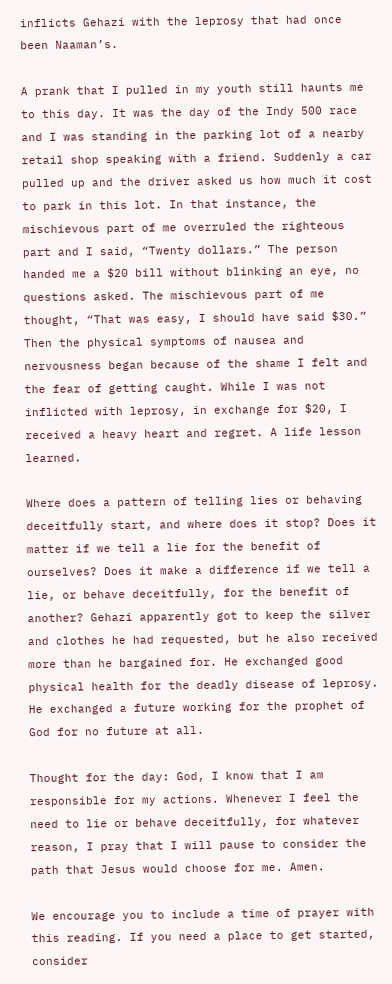inflicts Gehazi with the leprosy that had once been Naaman’s.

A prank that I pulled in my youth still haunts me to this day. It was the day of the Indy 500 race and I was standing in the parking lot of a nearby retail shop speaking with a friend. Suddenly a car pulled up and the driver asked us how much it cost to park in this lot. In that instance, the mischievous part of me overruled the righteous part and I said, “Twenty dollars.” The person handed me a $20 bill without blinking an eye, no questions asked. The mischievous part of me thought, “That was easy, I should have said $30.” Then the physical symptoms of nausea and nervousness began because of the shame I felt and the fear of getting caught. While I was not inflicted with leprosy, in exchange for $20, I received a heavy heart and regret. A life lesson learned.

Where does a pattern of telling lies or behaving deceitfully start, and where does it stop? Does it matter if we tell a lie for the benefit of ourselves? Does it make a difference if we tell a lie, or behave deceitfully, for the benefit of another? Gehazi apparently got to keep the silver and clothes he had requested, but he also received more than he bargained for. He exchanged good physical health for the deadly disease of leprosy. He exchanged a future working for the prophet of God for no future at all.

Thought for the day: God, I know that I am responsible for my actions. Whenever I feel the need to lie or behave deceitfully, for whatever reason, I pray that I will pause to consider the path that Jesus would choose for me. Amen.

We encourage you to include a time of prayer with this reading. If you need a place to get started, consider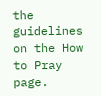the guidelines on the How to Pray page.